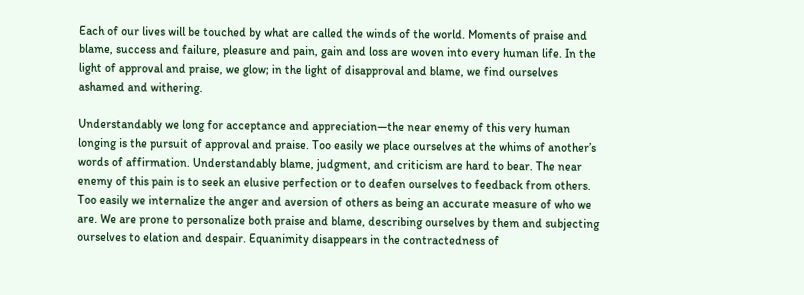Each of our lives will be touched by what are called the winds of the world. Moments of praise and blame, success and failure, pleasure and pain, gain and loss are woven into every human life. In the light of approval and praise, we glow; in the light of disapproval and blame, we find ourselves ashamed and withering.

Understandably we long for acceptance and appreciation—the near enemy of this very human longing is the pursuit of approval and praise. Too easily we place ourselves at the whims of another’s words of affirmation. Understandably blame, judgment, and criticism are hard to bear. The near enemy of this pain is to seek an elusive perfection or to deafen ourselves to feedback from others. Too easily we internalize the anger and aversion of others as being an accurate measure of who we are. We are prone to personalize both praise and blame, describing ourselves by them and subjecting ourselves to elation and despair. Equanimity disappears in the contractedness of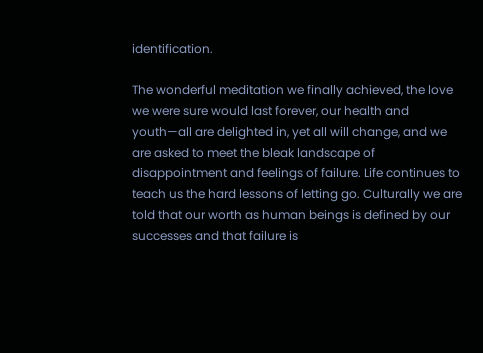identification.

The wonderful meditation we finally achieved, the love we were sure would last forever, our health and youth—all are delighted in, yet all will change, and we are asked to meet the bleak landscape of disappointment and feelings of failure. Life continues to teach us the hard lessons of letting go. Culturally we are told that our worth as human beings is defined by our successes and that failure is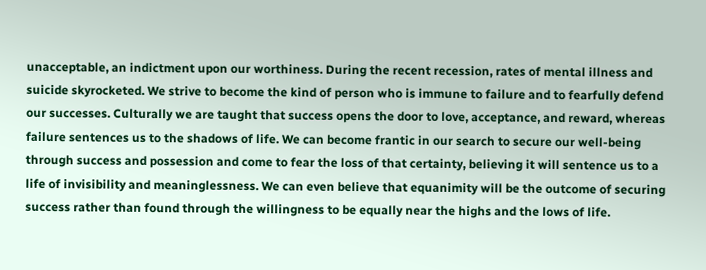unacceptable, an indictment upon our worthiness. During the recent recession, rates of mental illness and suicide skyrocketed. We strive to become the kind of person who is immune to failure and to fearfully defend our successes. Culturally we are taught that success opens the door to love, acceptance, and reward, whereas failure sentences us to the shadows of life. We can become frantic in our search to secure our well-being through success and possession and come to fear the loss of that certainty, believing it will sentence us to a life of invisibility and meaninglessness. We can even believe that equanimity will be the outcome of securing success rather than found through the willingness to be equally near the highs and the lows of life.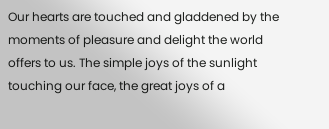Our hearts are touched and gladdened by the moments of pleasure and delight the world offers to us. The simple joys of the sunlight touching our face, the great joys of a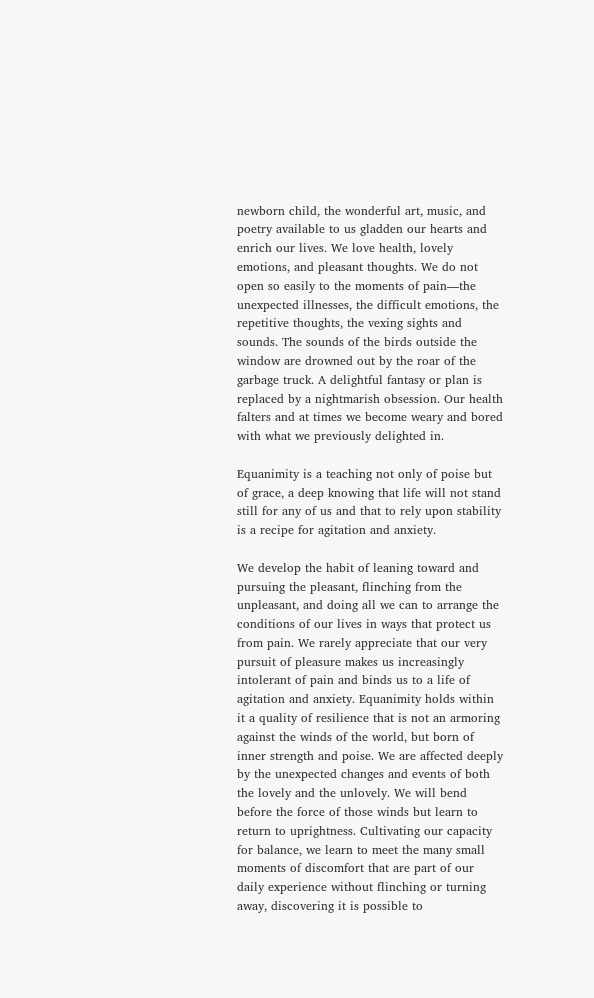newborn child, the wonderful art, music, and poetry available to us gladden our hearts and enrich our lives. We love health, lovely emotions, and pleasant thoughts. We do not open so easily to the moments of pain—the unexpected illnesses, the difficult emotions, the repetitive thoughts, the vexing sights and sounds. The sounds of the birds outside the window are drowned out by the roar of the garbage truck. A delightful fantasy or plan is replaced by a nightmarish obsession. Our health falters and at times we become weary and bored with what we previously delighted in.

Equanimity is a teaching not only of poise but of grace, a deep knowing that life will not stand still for any of us and that to rely upon stability is a recipe for agitation and anxiety.

We develop the habit of leaning toward and pursuing the pleasant, flinching from the unpleasant, and doing all we can to arrange the conditions of our lives in ways that protect us from pain. We rarely appreciate that our very pursuit of pleasure makes us increasingly intolerant of pain and binds us to a life of agitation and anxiety. Equanimity holds within it a quality of resilience that is not an armoring against the winds of the world, but born of inner strength and poise. We are affected deeply by the unexpected changes and events of both the lovely and the unlovely. We will bend before the force of those winds but learn to return to uprightness. Cultivating our capacity for balance, we learn to meet the many small moments of discomfort that are part of our daily experience without flinching or turning away, discovering it is possible to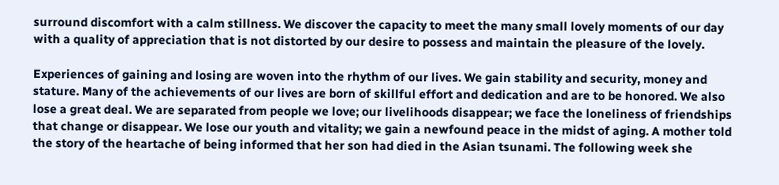surround discomfort with a calm stillness. We discover the capacity to meet the many small lovely moments of our day with a quality of appreciation that is not distorted by our desire to possess and maintain the pleasure of the lovely.

Experiences of gaining and losing are woven into the rhythm of our lives. We gain stability and security, money and stature. Many of the achievements of our lives are born of skillful effort and dedication and are to be honored. We also lose a great deal. We are separated from people we love; our livelihoods disappear; we face the loneliness of friendships that change or disappear. We lose our youth and vitality; we gain a newfound peace in the midst of aging. A mother told the story of the heartache of being informed that her son had died in the Asian tsunami. The following week she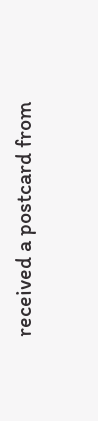received a postcard from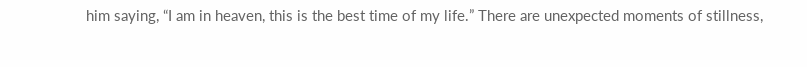him saying, “I am in heaven, this is the best time of my life.” There are unexpected moments of stillness,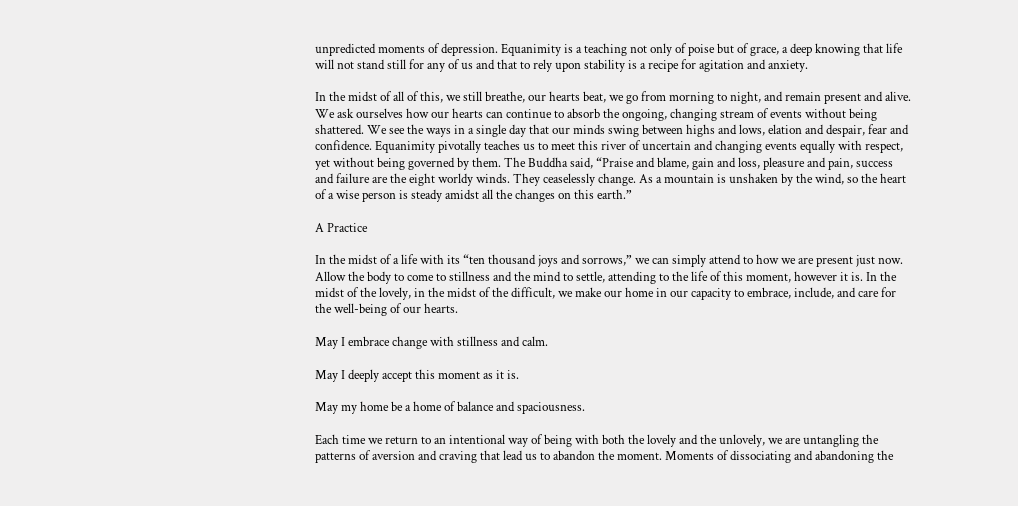unpredicted moments of depression. Equanimity is a teaching not only of poise but of grace, a deep knowing that life will not stand still for any of us and that to rely upon stability is a recipe for agitation and anxiety.

In the midst of all of this, we still breathe, our hearts beat, we go from morning to night, and remain present and alive. We ask ourselves how our hearts can continue to absorb the ongoing, changing stream of events without being shattered. We see the ways in a single day that our minds swing between highs and lows, elation and despair, fear and confidence. Equanimity pivotally teaches us to meet this river of uncertain and changing events equally with respect, yet without being governed by them. The Buddha said, “Praise and blame, gain and loss, pleasure and pain, success and failure are the eight worldy winds. They ceaselessly change. As a mountain is unshaken by the wind, so the heart of a wise person is steady amidst all the changes on this earth.”

A Practice

In the midst of a life with its “ten thousand joys and sorrows,” we can simply attend to how we are present just now. Allow the body to come to stillness and the mind to settle, attending to the life of this moment, however it is. In the midst of the lovely, in the midst of the difficult, we make our home in our capacity to embrace, include, and care for the well-being of our hearts.

May I embrace change with stillness and calm.

May I deeply accept this moment as it is.

May my home be a home of balance and spaciousness.

Each time we return to an intentional way of being with both the lovely and the unlovely, we are untangling the patterns of aversion and craving that lead us to abandon the moment. Moments of dissociating and abandoning the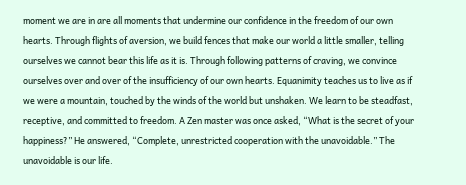moment we are in are all moments that undermine our confidence in the freedom of our own hearts. Through flights of aversion, we build fences that make our world a little smaller, telling ourselves we cannot bear this life as it is. Through following patterns of craving, we convince ourselves over and over of the insufficiency of our own hearts. Equanimity teaches us to live as if we were a mountain, touched by the winds of the world but unshaken. We learn to be steadfast, receptive, and committed to freedom. A Zen master was once asked, “What is the secret of your happiness?” He answered, “Complete, unrestricted cooperation with the unavoidable.” The unavoidable is our life.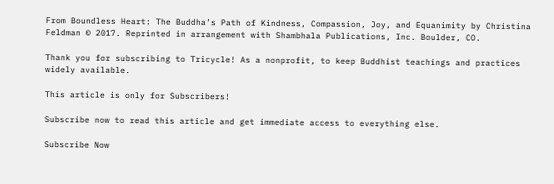From Boundless Heart: The Buddha’s Path of Kindness, Compassion, Joy, and Equanimity by Christina Feldman © 2017. Reprinted in arrangement with Shambhala Publications, Inc. Boulder, CO.

Thank you for subscribing to Tricycle! As a nonprofit, to keep Buddhist teachings and practices widely available.

This article is only for Subscribers!

Subscribe now to read this article and get immediate access to everything else.

Subscribe Now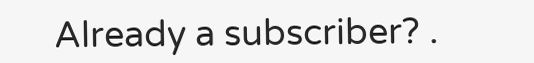Already a subscriber? .